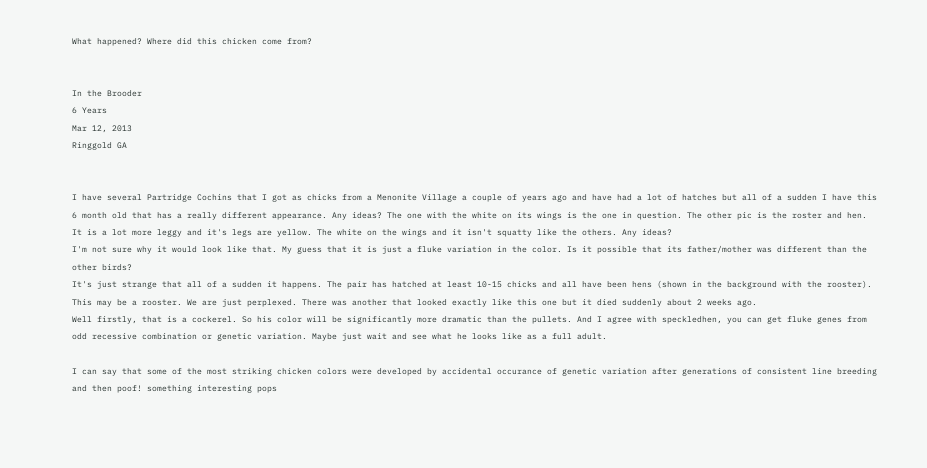What happened? Where did this chicken come from?


In the Brooder
6 Years
Mar 12, 2013
Ringgold GA


I have several Partridge Cochins that I got as chicks from a Menonite Village a couple of years ago and have had a lot of hatches but all of a sudden I have this 6 month old that has a really different appearance. Any ideas? The one with the white on its wings is the one in question. The other pic is the roster and hen. It is a lot more leggy and it's legs are yellow. The white on the wings and it isn't squatty like the others. Any ideas?
I'm not sure why it would look like that. My guess that it is just a fluke variation in the color. Is it possible that its father/mother was different than the other birds?
It's just strange that all of a sudden it happens. The pair has hatched at least 10-15 chicks and all have been hens (shown in the background with the rooster). This may be a rooster. We are just perplexed. There was another that looked exactly like this one but it died suddenly about 2 weeks ago.
Well firstly, that is a cockerel. So his color will be significantly more dramatic than the pullets. And I agree with speckledhen, you can get fluke genes from odd recessive combination or genetic variation. Maybe just wait and see what he looks like as a full adult.

I can say that some of the most striking chicken colors were developed by accidental occurance of genetic variation after generations of consistent line breeding and then poof! something interesting pops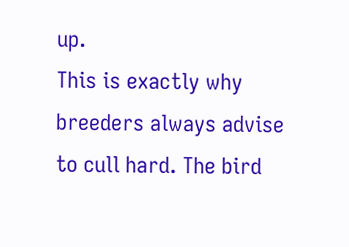up.
This is exactly why breeders always advise to cull hard. The bird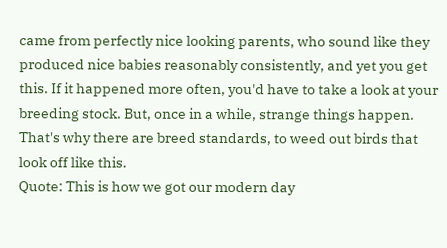came from perfectly nice looking parents, who sound like they produced nice babies reasonably consistently, and yet you get this. If it happened more often, you'd have to take a look at your breeding stock. But, once in a while, strange things happen. That's why there are breed standards, to weed out birds that look off like this.
Quote: This is how we got our modern day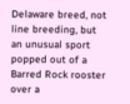Delaware breed, not line breeding, but an unusual sport popped out of a Barred Rock rooster over a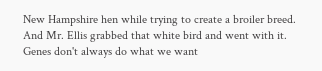New Hampshire hen while trying to create a broiler breed. And Mr. Ellis grabbed that white bird and went with it. Genes don't always do what we want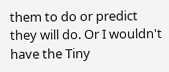them to do or predict they will do. Or I wouldn't have the Tiny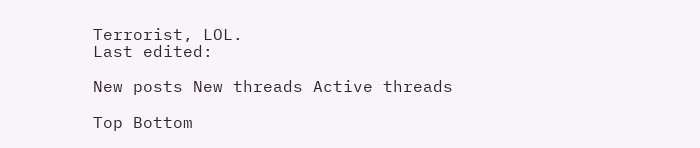Terrorist, LOL.
Last edited:

New posts New threads Active threads

Top Bottom